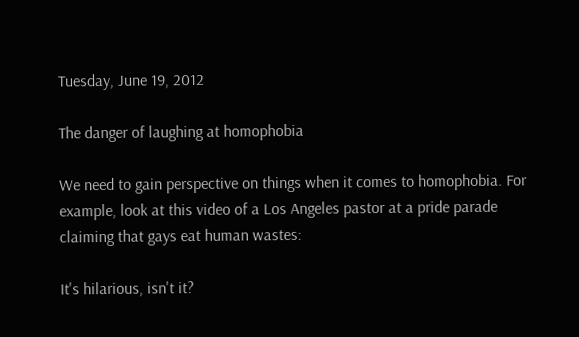Tuesday, June 19, 2012

The danger of laughing at homophobia

We need to gain perspective on things when it comes to homophobia. For example, look at this video of a Los Angeles pastor at a pride parade claiming that gays eat human wastes:

It's hilarious, isn't it?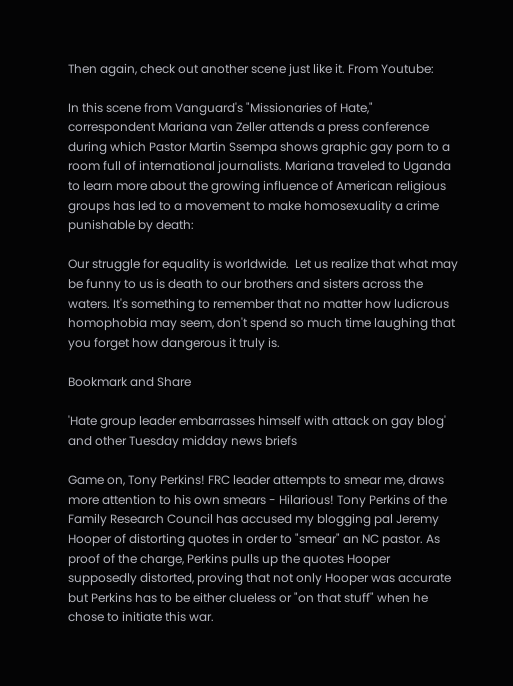Then again, check out another scene just like it. From Youtube:

In this scene from Vanguard's "Missionaries of Hate," correspondent Mariana van Zeller attends a press conference during which Pastor Martin Ssempa shows graphic gay porn to a room full of international journalists. Mariana traveled to Uganda to learn more about the growing influence of American religious groups has led to a movement to make homosexuality a crime punishable by death:

Our struggle for equality is worldwide.  Let us realize that what may be funny to us is death to our brothers and sisters across the waters. It's something to remember that no matter how ludicrous homophobia may seem, don't spend so much time laughing that you forget how dangerous it truly is.

Bookmark and Share

'Hate group leader embarrasses himself with attack on gay blog' and other Tuesday midday news briefs

Game on, Tony Perkins! FRC leader attempts to smear me, draws more attention to his own smears - Hilarious! Tony Perkins of the Family Research Council has accused my blogging pal Jeremy Hooper of distorting quotes in order to "smear" an NC pastor. As proof of the charge, Perkins pulls up the quotes Hooper supposedly distorted, proving that not only Hooper was accurate but Perkins has to be either clueless or "on that stuff" when he chose to initiate this war.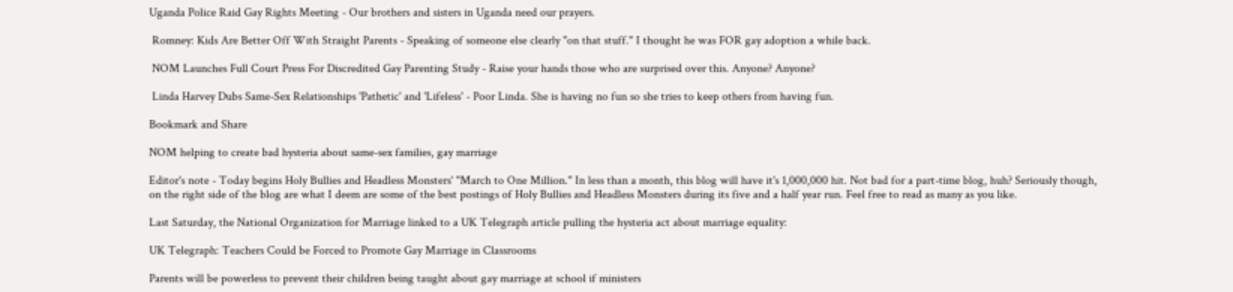Uganda Police Raid Gay Rights Meeting - Our brothers and sisters in Uganda need our prayers.

 Romney: Kids Are Better Off With Straight Parents - Speaking of someone else clearly "on that stuff." I thought he was FOR gay adoption a while back.

 NOM Launches Full Court Press For Discredited Gay Parenting Study - Raise your hands those who are surprised over this. Anyone? Anyone?

 Linda Harvey Dubs Same-Sex Relationships 'Pathetic' and 'Lifeless' - Poor Linda. She is having no fun so she tries to keep others from having fun.

Bookmark and Share

NOM helping to create bad hysteria about same-sex families, gay marriage

Editor's note - Today begins Holy Bullies and Headless Monsters' "March to One Million." In less than a month, this blog will have it's 1,000,000 hit. Not bad for a part-time blog, huh? Seriously though, on the right side of the blog are what I deem are some of the best postings of Holy Bullies and Headless Monsters during its five and a half year run. Feel free to read as many as you like.

Last Saturday, the National Organization for Marriage linked to a UK Telegraph article pulling the hysteria act about marriage equality:

UK Telegraph: Teachers Could be Forced to Promote Gay Marriage in Classrooms

Parents will be powerless to prevent their children being taught about gay marriage at school if ministers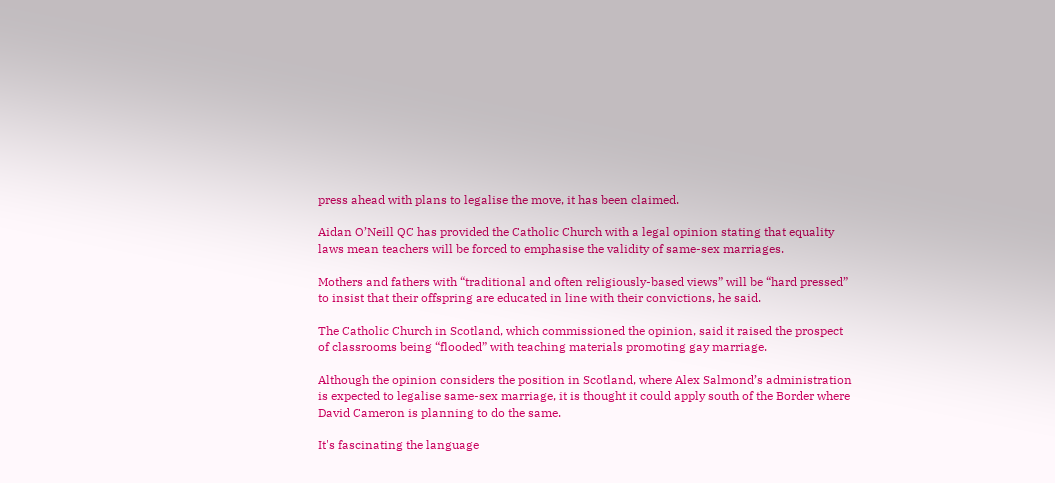press ahead with plans to legalise the move, it has been claimed.

Aidan O’Neill QC has provided the Catholic Church with a legal opinion stating that equality laws mean teachers will be forced to emphasise the validity of same-sex marriages.

Mothers and fathers with “traditional and often religiously-based views” will be “hard pressed” to insist that their offspring are educated in line with their convictions, he said.

The Catholic Church in Scotland, which commissioned the opinion, said it raised the prospect of classrooms being “flooded” with teaching materials promoting gay marriage.

Although the opinion considers the position in Scotland, where Alex Salmond’s administration is expected to legalise same-sex marriage, it is thought it could apply south of the Border where David Cameron is planning to do the same.

It's fascinating the language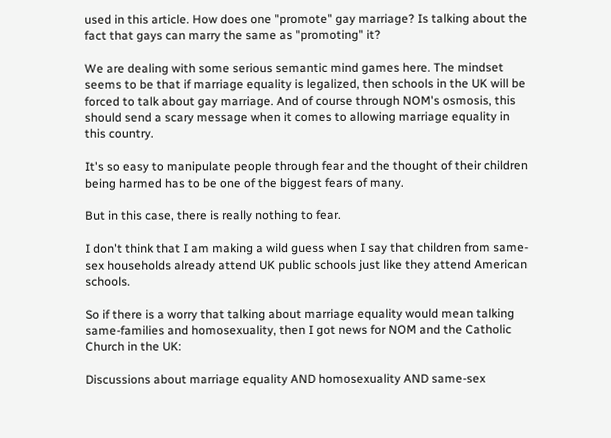used in this article. How does one "promote" gay marriage? Is talking about the fact that gays can marry the same as "promoting" it?

We are dealing with some serious semantic mind games here. The mindset seems to be that if marriage equality is legalized, then schools in the UK will be forced to talk about gay marriage. And of course through NOM's osmosis, this should send a scary message when it comes to allowing marriage equality in this country.

It's so easy to manipulate people through fear and the thought of their children being harmed has to be one of the biggest fears of many.

But in this case, there is really nothing to fear.

I don't think that I am making a wild guess when I say that children from same-sex households already attend UK public schools just like they attend American schools.

So if there is a worry that talking about marriage equality would mean talking same-families and homosexuality, then I got news for NOM and the Catholic Church in the UK:

Discussions about marriage equality AND homosexuality AND same-sex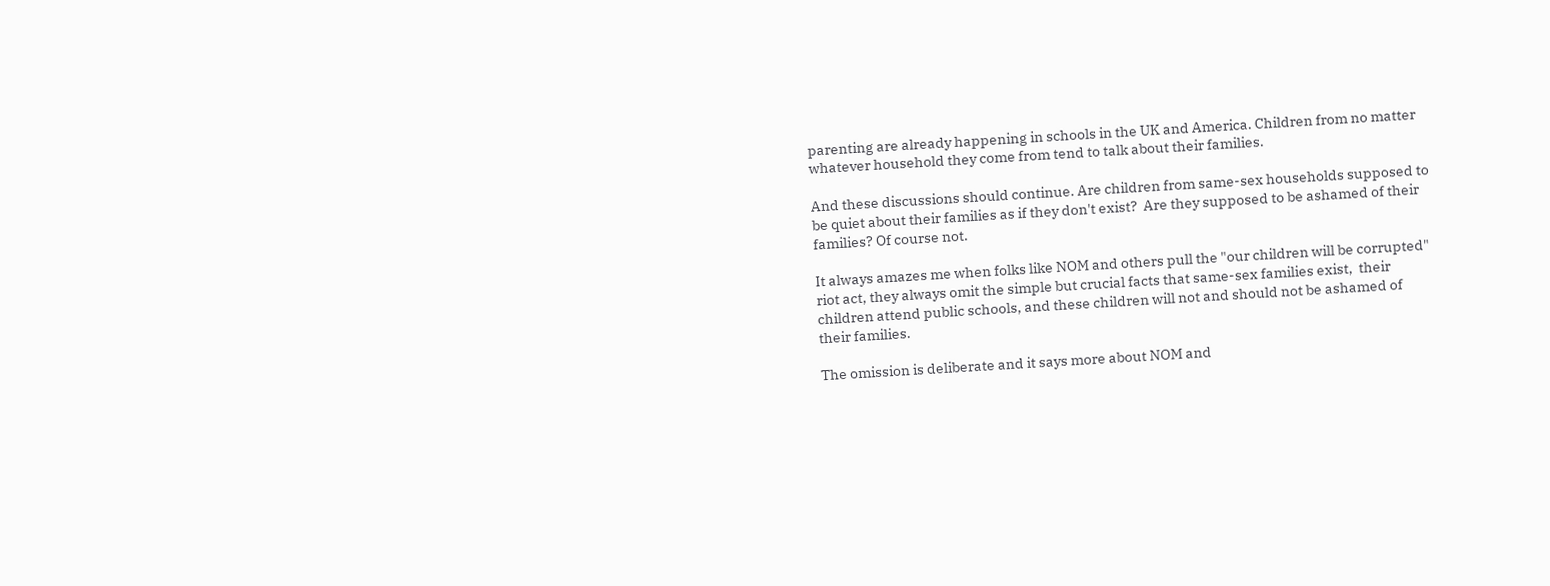parenting are already happening in schools in the UK and America. Children from no matter whatever household they come from tend to talk about their families.

And these discussions should continue. Are children from same-sex households supposed to be quiet about their families as if they don't exist?  Are they supposed to be ashamed of their families? Of course not.

It always amazes me when folks like NOM and others pull the "our children will be corrupted" riot act, they always omit the simple but crucial facts that same-sex families exist,  their children attend public schools, and these children will not and should not be ashamed of their families.

The omission is deliberate and it says more about NOM and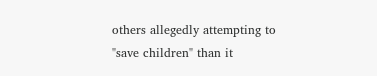others allegedly attempting to "save children" than it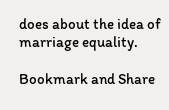does about the idea of marriage equality.

Bookmark and Share